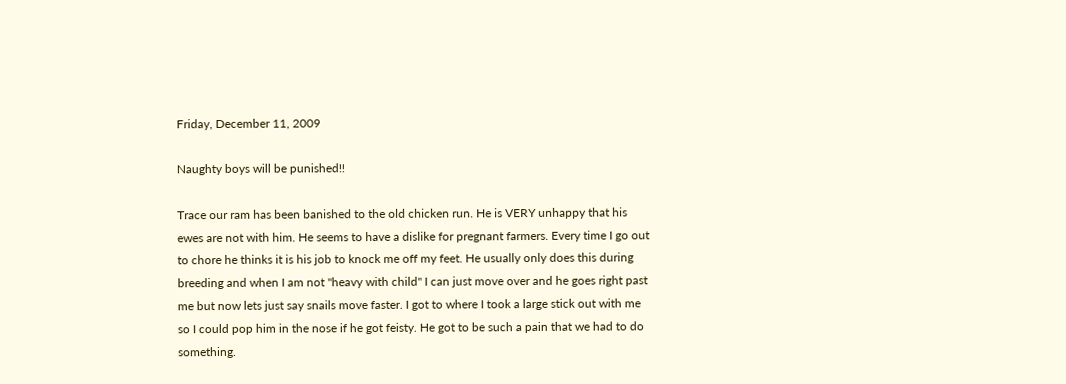Friday, December 11, 2009

Naughty boys will be punished!!

Trace our ram has been banished to the old chicken run. He is VERY unhappy that his ewes are not with him. He seems to have a dislike for pregnant farmers. Every time I go out to chore he thinks it is his job to knock me off my feet. He usually only does this during breeding and when I am not "heavy with child" I can just move over and he goes right past me but now lets just say snails move faster. I got to where I took a large stick out with me so I could pop him in the nose if he got feisty. He got to be such a pain that we had to do something.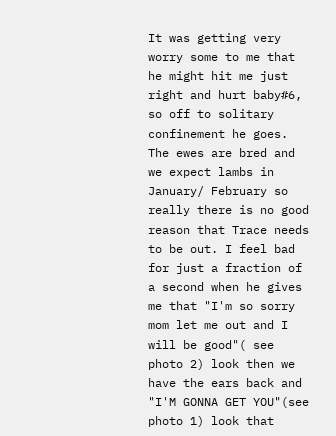It was getting very worry some to me that he might hit me just right and hurt baby#6, so off to solitary confinement he goes. The ewes are bred and we expect lambs in January/ February so really there is no good reason that Trace needs to be out. I feel bad for just a fraction of a second when he gives me that "I'm so sorry mom let me out and I will be good"( see photo 2) look then we have the ears back and "I'M GONNA GET YOU"(see photo 1) look that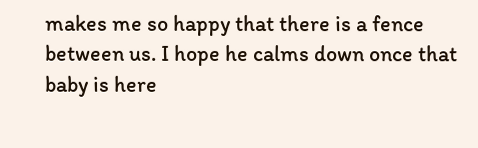makes me so happy that there is a fence between us. I hope he calms down once that baby is here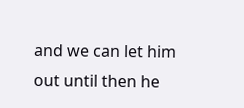and we can let him out until then he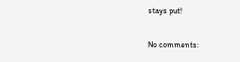stays put!

No comments: